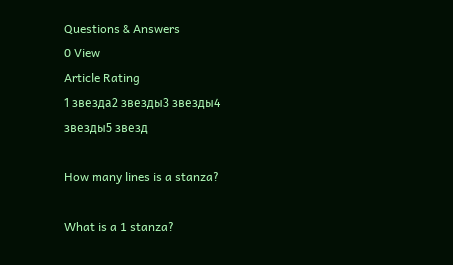Questions & Answers
0 View
Article Rating
1 звезда2 звезды3 звезды4 звезды5 звезд

How many lines is a stanza?

What is a 1 stanza?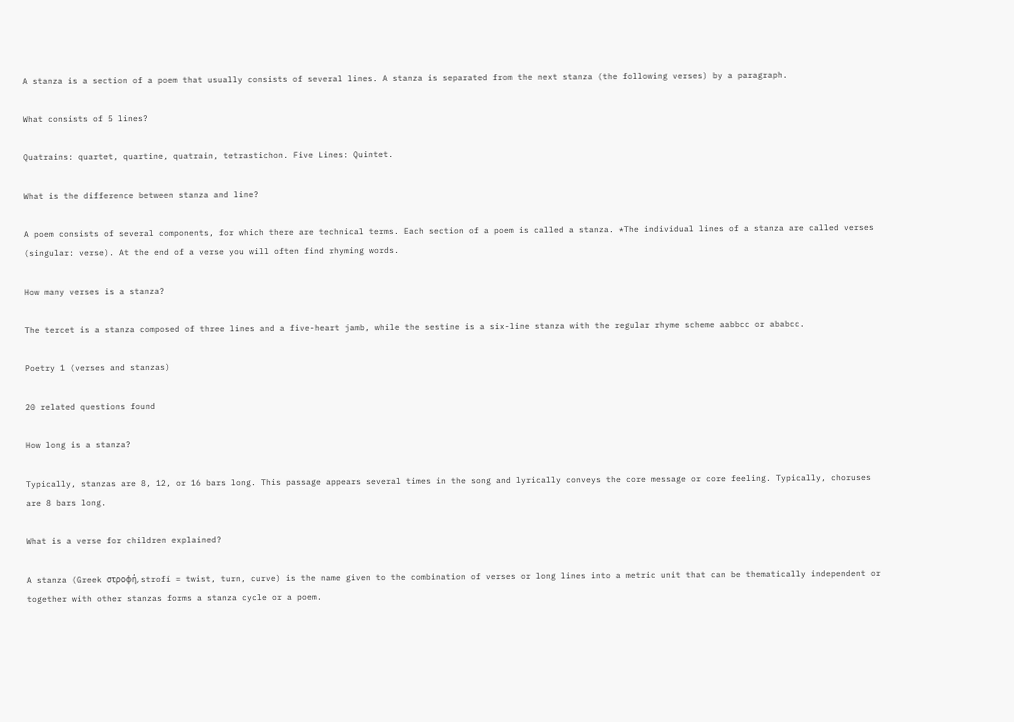A stanza is a section of a poem that usually consists of several lines. A stanza is separated from the next stanza (the following verses) by a paragraph.

What consists of 5 lines?

Quatrains: quartet, quartine, quatrain, tetrastichon. Five Lines: Quintet.

What is the difference between stanza and line?

A poem consists of several components, for which there are technical terms. Each section of a poem is called a stanza. *The individual lines of a stanza are called verses (singular: verse). At the end of a verse you will often find rhyming words.

How many verses is a stanza?

The tercet is a stanza composed of three lines and a five-heart jamb, while the sestine is a six-line stanza with the regular rhyme scheme aabbcc or ababcc.

Poetry 1 (verses and stanzas)

20 related questions found

How long is a stanza?

Typically, stanzas are 8, 12, or 16 bars long. This passage appears several times in the song and lyrically conveys the core message or core feeling. Typically, choruses are 8 bars long.

What is a verse for children explained?

A stanza (Greek στροϕή, strofí = twist, turn, curve) is the name given to the combination of verses or long lines into a metric unit that can be thematically independent or together with other stanzas forms a stanza cycle or a poem.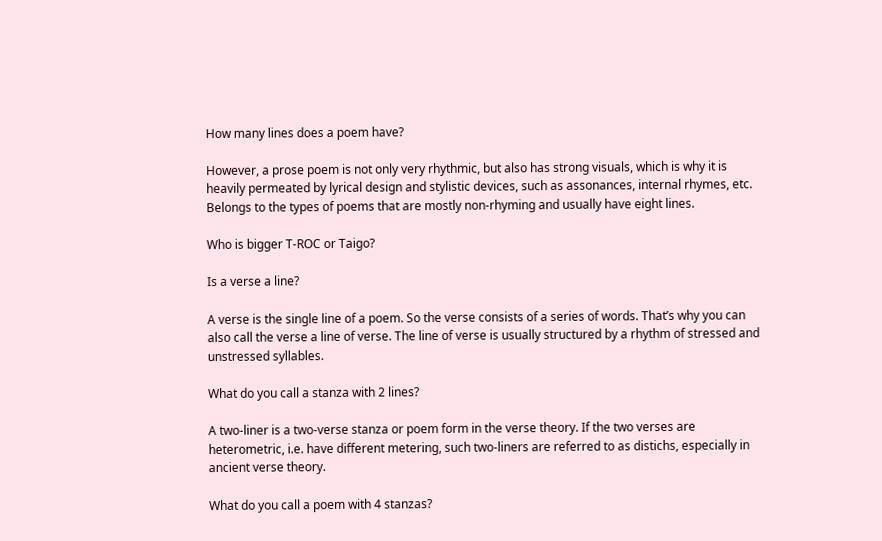How many lines does a poem have?

However, a prose poem is not only very rhythmic, but also has strong visuals, which is why it is heavily permeated by lyrical design and stylistic devices, such as assonances, internal rhymes, etc. Belongs to the types of poems that are mostly non-rhyming and usually have eight lines.

Who is bigger T-ROC or Taigo?

Is a verse a line?

A verse is the single line of a poem. So the verse consists of a series of words. That’s why you can also call the verse a line of verse. The line of verse is usually structured by a rhythm of stressed and unstressed syllables.

What do you call a stanza with 2 lines?

A two-liner is a two-verse stanza or poem form in the verse theory. If the two verses are heterometric, i.e. have different metering, such two-liners are referred to as distichs, especially in ancient verse theory.

What do you call a poem with 4 stanzas?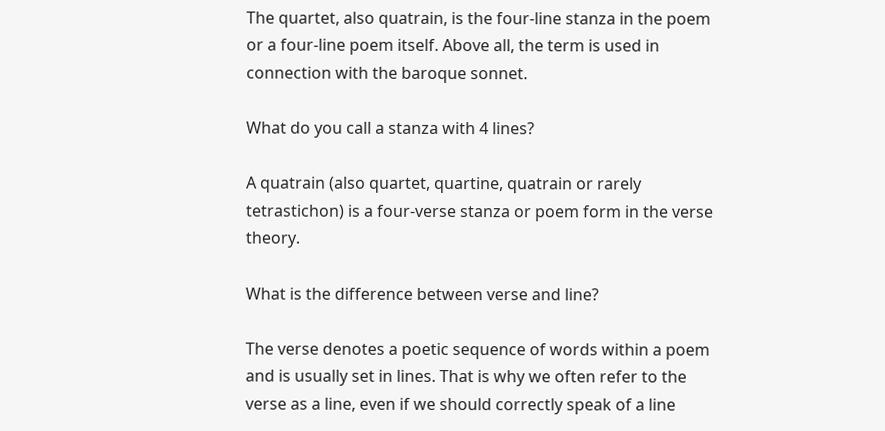The quartet, also quatrain, is the four-line stanza in the poem or a four-line poem itself. Above all, the term is used in connection with the baroque sonnet.

What do you call a stanza with 4 lines?

A quatrain (also quartet, quartine, quatrain or rarely tetrastichon) is a four-verse stanza or poem form in the verse theory.

What is the difference between verse and line?

The verse denotes a poetic sequence of words within a poem and is usually set in lines. That is why we often refer to the verse as a line, even if we should correctly speak of a line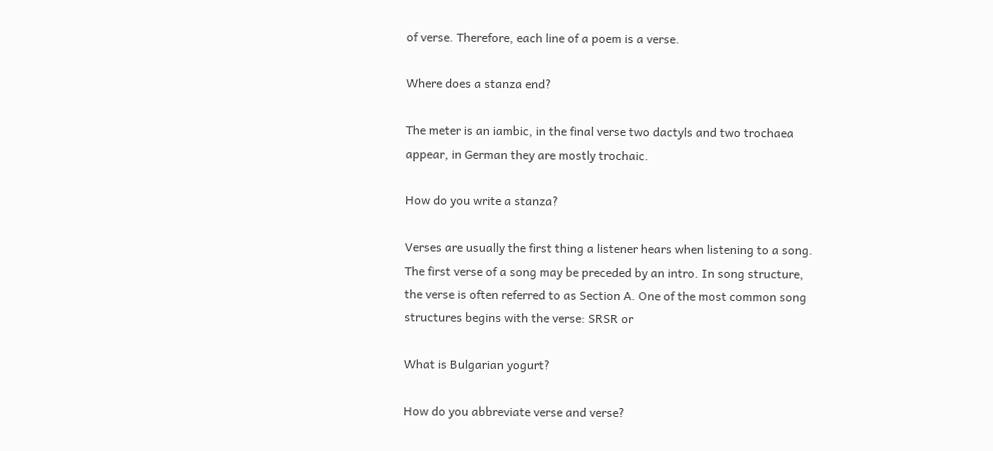of verse. Therefore, each line of a poem is a verse.

Where does a stanza end?

The meter is an iambic, in the final verse two dactyls and two trochaea appear, in German they are mostly trochaic.

How do you write a stanza?

Verses are usually the first thing a listener hears when listening to a song. The first verse of a song may be preceded by an intro. In song structure, the verse is often referred to as Section A. One of the most common song structures begins with the verse: SRSR or

What is Bulgarian yogurt?

How do you abbreviate verse and verse?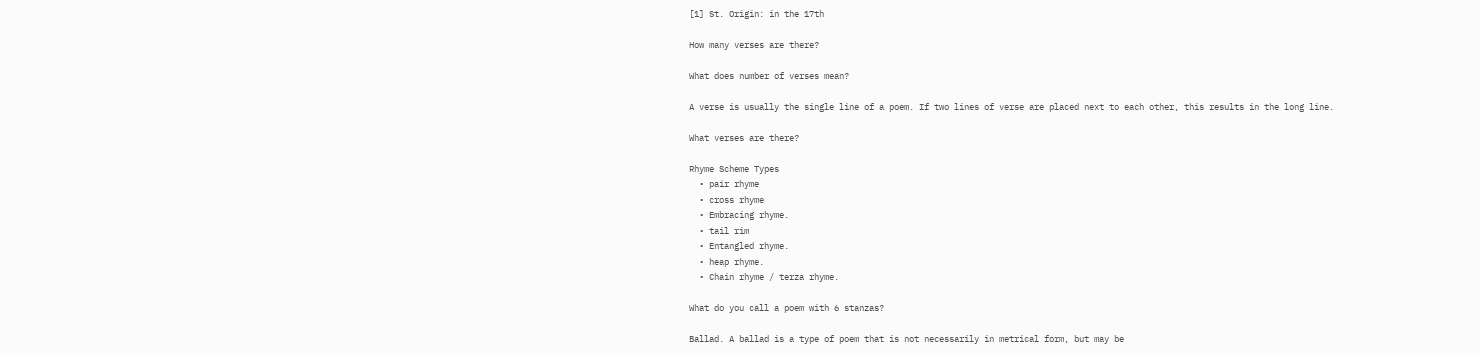[1] St. Origin: in the 17th

How many verses are there?

What does number of verses mean?

A verse is usually the single line of a poem. If two lines of verse are placed next to each other, this results in the long line.

What verses are there?

Rhyme Scheme Types
  • pair rhyme
  • cross rhyme
  • Embracing rhyme.
  • tail rim
  • Entangled rhyme.
  • heap rhyme.
  • Chain rhyme / terza rhyme.

What do you call a poem with 6 stanzas?

Ballad. A ballad is a type of poem that is not necessarily in metrical form, but may be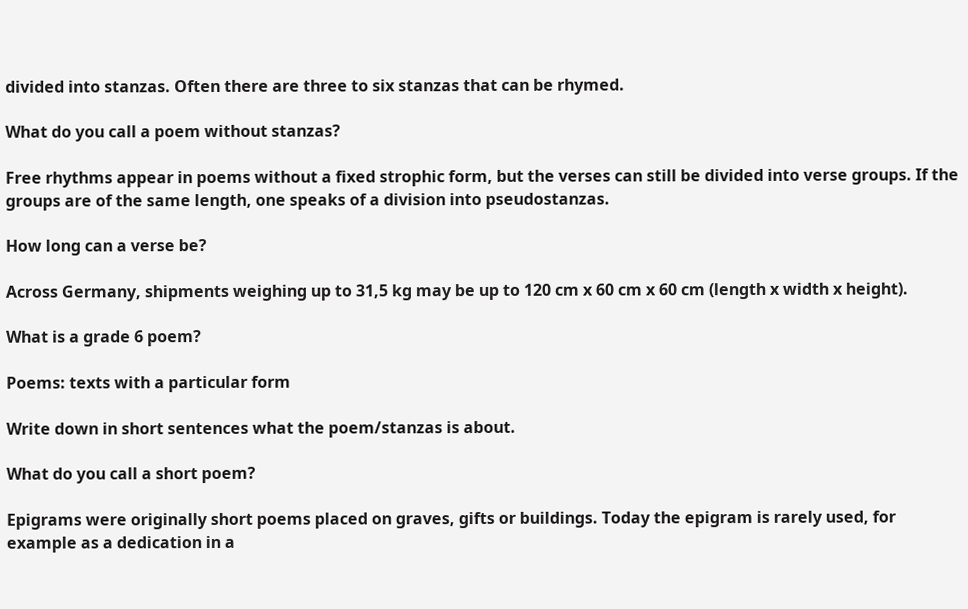divided into stanzas. Often there are three to six stanzas that can be rhymed.

What do you call a poem without stanzas?

Free rhythms appear in poems without a fixed strophic form, but the verses can still be divided into verse groups. If the groups are of the same length, one speaks of a division into pseudostanzas.

How long can a verse be?

Across Germany, shipments weighing up to 31,5 kg may be up to 120 cm x 60 cm x 60 cm (length x width x height).

What is a grade 6 poem?

Poems: texts with a particular form

Write down in short sentences what the poem/stanzas is about.

What do you call a short poem?

Epigrams were originally short poems placed on graves, gifts or buildings. Today the epigram is rarely used, for example as a dedication in a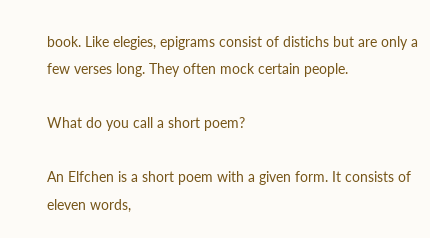book. Like elegies, epigrams consist of distichs but are only a few verses long. They often mock certain people.

What do you call a short poem?

An Elfchen is a short poem with a given form. It consists of eleven words,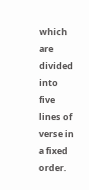which are divided into five lines of verse in a fixed order.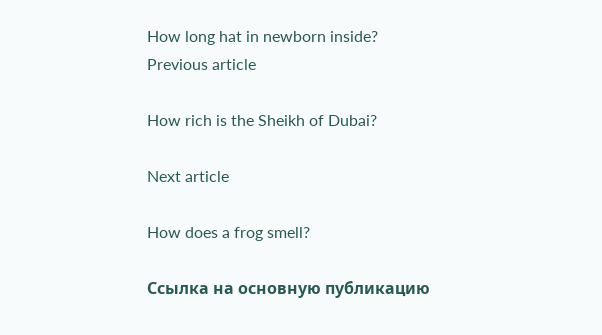How long hat in newborn inside?
Previous article

How rich is the Sheikh of Dubai?

Next article

How does a frog smell?

Ссылка на основную публикацию